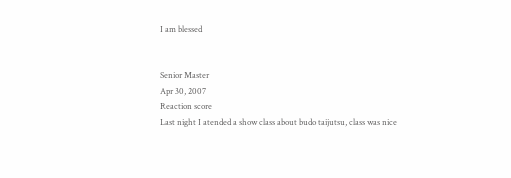I am blessed


Senior Master
Apr 30, 2007
Reaction score
Last night I atended a show class about budo taijutsu, class was nice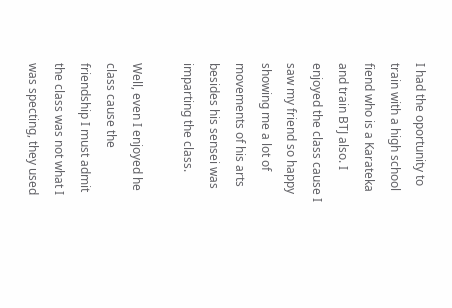I had the oportunity to train with a high school fiend who is a Karateka and train BTJ also. I enjoyed the class cause I saw my friend so happy showing me a lot of movements of his arts besides his sensei was imparting the class.

Well, even I enjoyed he class cause the friendship I must admit the class was not what I was specting, they used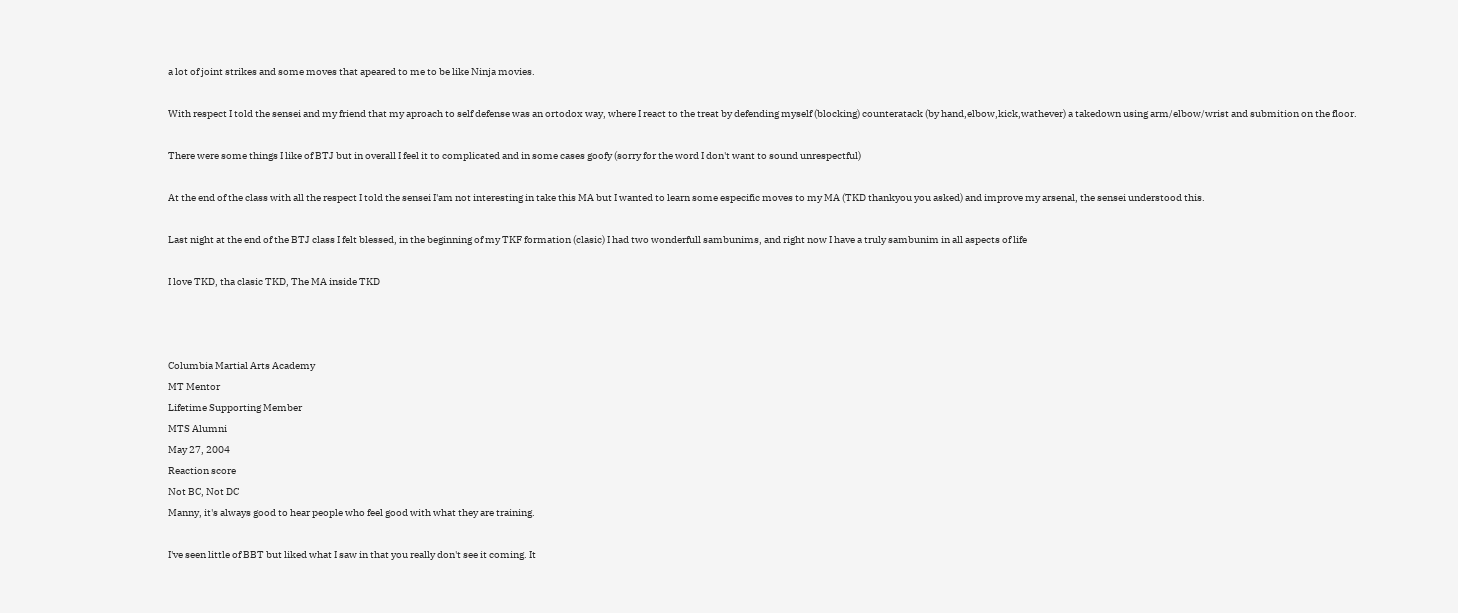a lot of joint strikes and some moves that apeared to me to be like Ninja movies.

With respect I told the sensei and my friend that my aproach to self defense was an ortodox way, where I react to the treat by defending myself (blocking) counteratack (by hand,elbow,kick,wathever) a takedown using arm/elbow/wrist and submition on the floor.

There were some things I like of BTJ but in overall I feel it to complicated and in some cases goofy (sorry for the word I don't want to sound unrespectful)

At the end of the class with all the respect I told the sensei I'am not interesting in take this MA but I wanted to learn some especific moves to my MA (TKD thankyou you asked) and improve my arsenal, the sensei understood this.

Last night at the end of the BTJ class I felt blessed, in the beginning of my TKF formation (clasic) I had two wonderfull sambunims, and right now I have a truly sambunim in all aspects of life

I love TKD, tha clasic TKD, The MA inside TKD



Columbia Martial Arts Academy
MT Mentor
Lifetime Supporting Member
MTS Alumni
May 27, 2004
Reaction score
Not BC, Not DC
Manny, it's always good to hear people who feel good with what they are training.

I've seen little of BBT but liked what I saw in that you really don't see it coming. It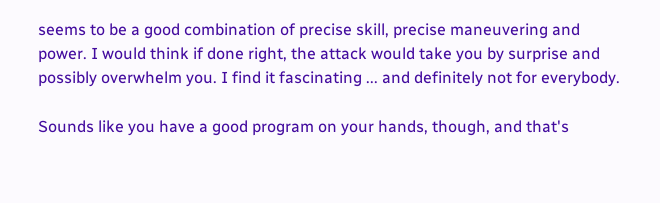seems to be a good combination of precise skill, precise maneuvering and power. I would think if done right, the attack would take you by surprise and possibly overwhelm you. I find it fascinating ... and definitely not for everybody.

Sounds like you have a good program on your hands, though, and that's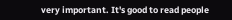very important. It's good to read people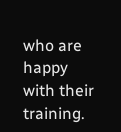who are happy with their training.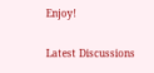Enjoy!

Latest Discussions